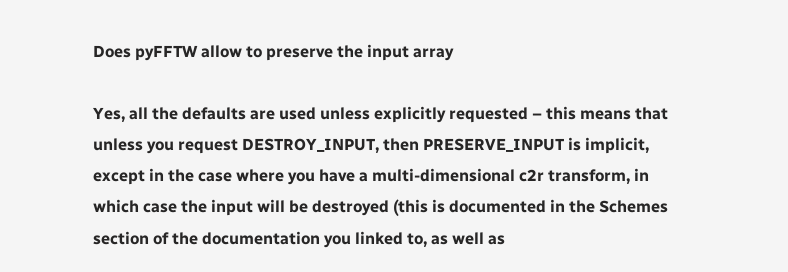Does pyFFTW allow to preserve the input array

Yes, all the defaults are used unless explicitly requested – this means that unless you request DESTROY_INPUT, then PRESERVE_INPUT is implicit, except in the case where you have a multi-dimensional c2r transform, in which case the input will be destroyed (this is documented in the Schemes section of the documentation you linked to, as well as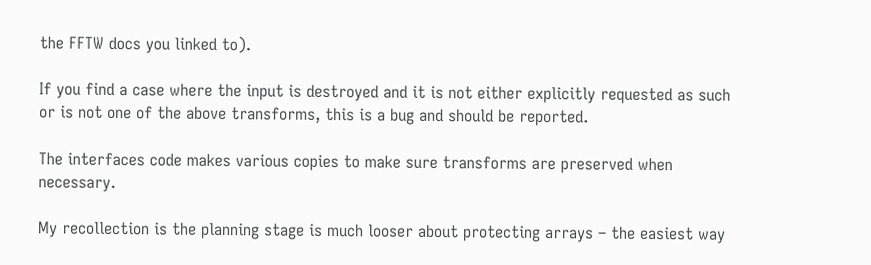the FFTW docs you linked to).

If you find a case where the input is destroyed and it is not either explicitly requested as such or is not one of the above transforms, this is a bug and should be reported.

The interfaces code makes various copies to make sure transforms are preserved when necessary.

My recollection is the planning stage is much looser about protecting arrays – the easiest way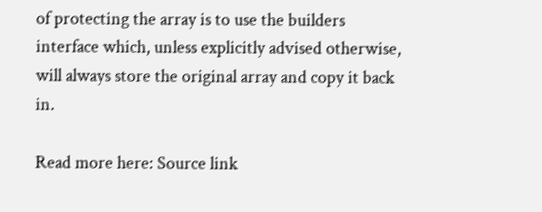of protecting the array is to use the builders interface which, unless explicitly advised otherwise, will always store the original array and copy it back in.

Read more here: Source link